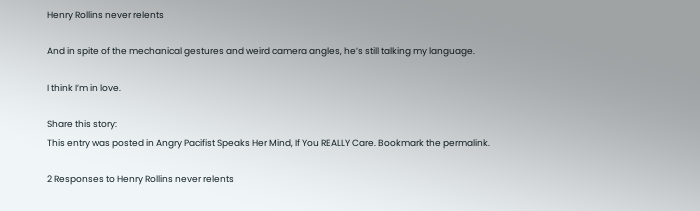Henry Rollins never relents

And in spite of the mechanical gestures and weird camera angles, he’s still talking my language.

I think I’m in love.

Share this story:
This entry was posted in Angry Pacifist Speaks Her Mind, If You REALLY Care. Bookmark the permalink.

2 Responses to Henry Rollins never relents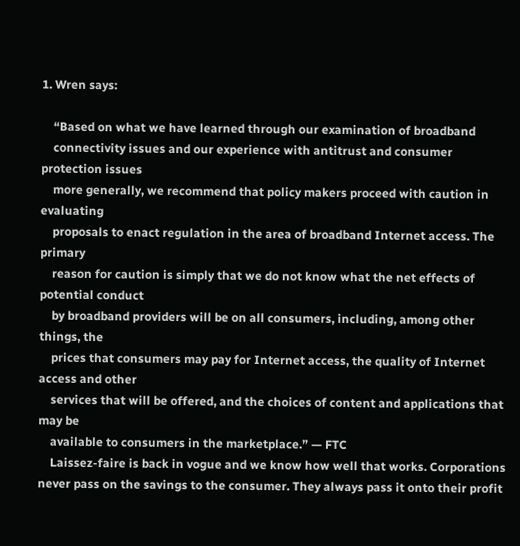1. Wren says:

    “Based on what we have learned through our examination of broadband
    connectivity issues and our experience with antitrust and consumer protection issues
    more generally, we recommend that policy makers proceed with caution in evaluating
    proposals to enact regulation in the area of broadband Internet access. The primary
    reason for caution is simply that we do not know what the net effects of potential conduct
    by broadband providers will be on all consumers, including, among other things, the
    prices that consumers may pay for Internet access, the quality of Internet access and other
    services that will be offered, and the choices of content and applications that may be
    available to consumers in the marketplace.” — FTC
    Laissez-faire is back in vogue and we know how well that works. Corporations never pass on the savings to the consumer. They always pass it onto their profit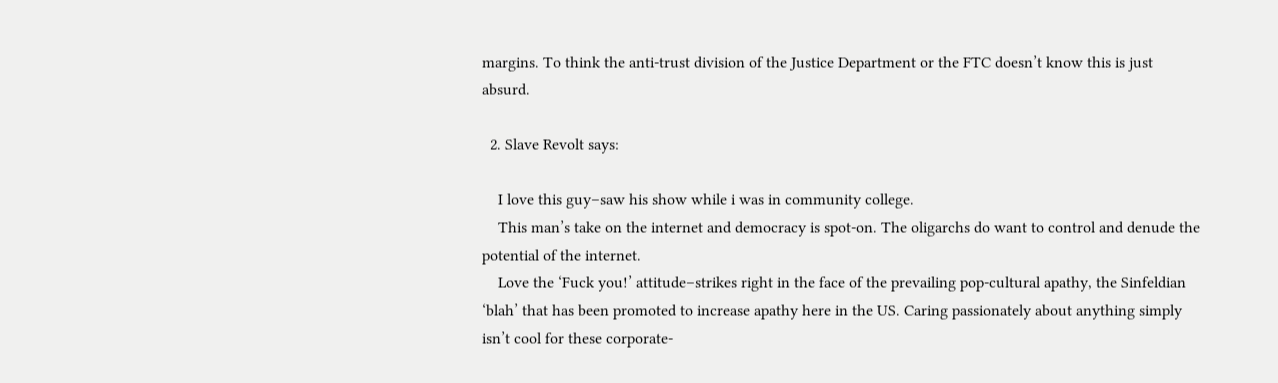margins. To think the anti-trust division of the Justice Department or the FTC doesn’t know this is just absurd.

  2. Slave Revolt says:

    I love this guy–saw his show while i was in community college.
    This man’s take on the internet and democracy is spot-on. The oligarchs do want to control and denude the potential of the internet.
    Love the ‘Fuck you!’ attitude–strikes right in the face of the prevailing pop-cultural apathy, the Sinfeldian ‘blah’ that has been promoted to increase apathy here in the US. Caring passionately about anything simply isn’t cool for these corporate-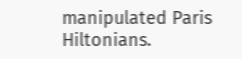manipulated Paris Hiltonians.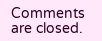Comments are closed.